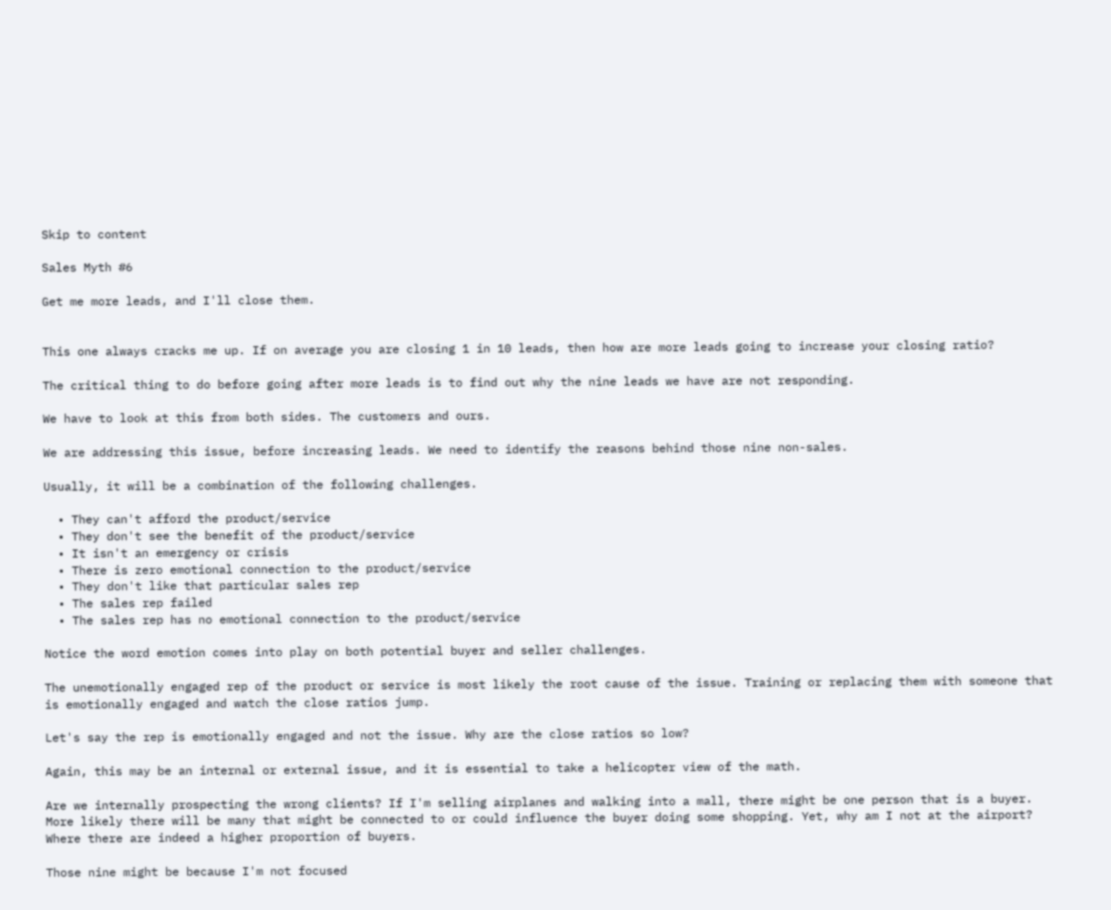Skip to content

Sales Myth #6

Get me more leads, and I'll close them.


This one always cracks me up. If on average you are closing 1 in 10 leads, then how are more leads going to increase your closing ratio?

The critical thing to do before going after more leads is to find out why the nine leads we have are not responding.

We have to look at this from both sides. The customers and ours.

We are addressing this issue, before increasing leads. We need to identify the reasons behind those nine non-sales.

Usually, it will be a combination of the following challenges.

  • They can't afford the product/service
  • They don't see the benefit of the product/service
  • It isn't an emergency or crisis
  • There is zero emotional connection to the product/service
  • They don't like that particular sales rep
  • The sales rep failed
  • The sales rep has no emotional connection to the product/service

Notice the word emotion comes into play on both potential buyer and seller challenges.

The unemotionally engaged rep of the product or service is most likely the root cause of the issue. Training or replacing them with someone that is emotionally engaged and watch the close ratios jump.

Let's say the rep is emotionally engaged and not the issue. Why are the close ratios so low?

Again, this may be an internal or external issue, and it is essential to take a helicopter view of the math.

Are we internally prospecting the wrong clients? If I'm selling airplanes and walking into a mall, there might be one person that is a buyer. More likely there will be many that might be connected to or could influence the buyer doing some shopping. Yet, why am I not at the airport? Where there are indeed a higher proportion of buyers.

Those nine might be because I'm not focused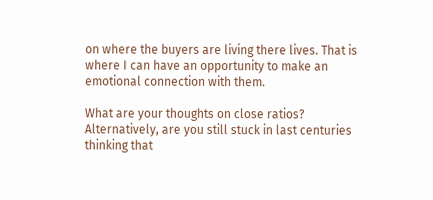on where the buyers are living there lives. That is where I can have an opportunity to make an emotional connection with them.

What are your thoughts on close ratios? Alternatively, are you still stuck in last centuries thinking that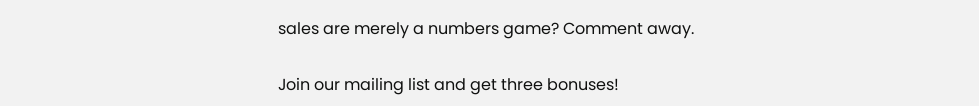sales are merely a numbers game? Comment away.

Join our mailing list and get three bonuses!